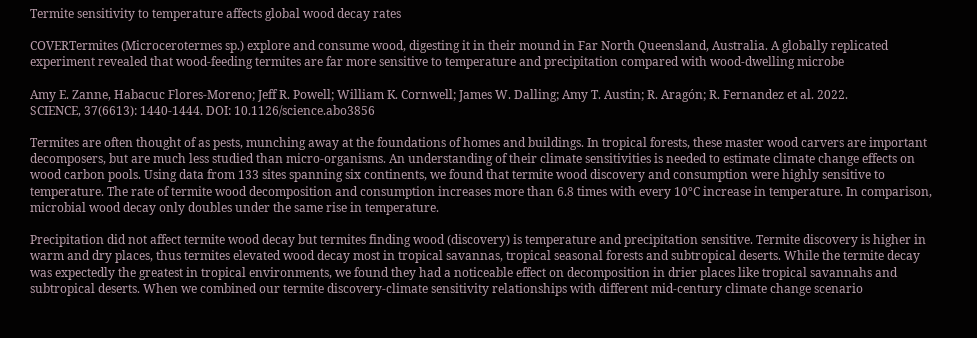Termite sensitivity to temperature affects global wood decay rates

COVERTermites (Microcerotermes sp.) explore and consume wood, digesting it in their mound in Far North Queensland, Australia. A globally replicated experiment revealed that wood-feeding termites are far more sensitive to temperature and precipitation compared with wood-dwelling microbe

Amy E. Zanne, Habacuc Flores-Moreno; Jeff R. Powell; William K. Cornwell; James W. Dalling; Amy T. Austin; R. Aragón; R. Fernandez et al. 2022.
SCIENCE, 37(6613): 1440-1444. DOI: 10.1126/science.abo3856

Termites are often thought of as pests, munching away at the foundations of homes and buildings. In tropical forests, these master wood carvers are important decomposers, but are much less studied than micro-organisms. An understanding of their climate sensitivities is needed to estimate climate change effects on wood carbon pools. Using data from 133 sites spanning six continents, we found that termite wood discovery and consumption were highly sensitive to temperature. The rate of termite wood decomposition and consumption increases more than 6.8 times with every 10°C increase in temperature. In comparison, microbial wood decay only doubles under the same rise in temperature.

Precipitation did not affect termite wood decay but termites finding wood (discovery) is temperature and precipitation sensitive. Termite discovery is higher in warm and dry places, thus termites elevated wood decay most in tropical savannas, tropical seasonal forests and subtropical deserts. While the termite decay was expectedly the greatest in tropical environments, we found they had a noticeable effect on decomposition in drier places like tropical savannahs and subtropical deserts. When we combined our termite discovery-climate sensitivity relationships with different mid-century climate change scenario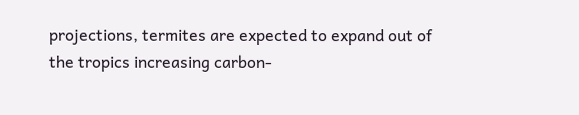projections, termites are expected to expand out of the tropics increasing carbon-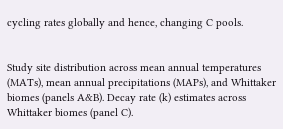cycling rates globally and hence, changing C pools.


Study site distribution across mean annual temperatures (MATs), mean annual precipitations (MAPs), and Whittaker biomes (panels A&B). Decay rate (k) estimates across Whittaker biomes (panel C).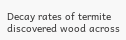Decay rates of termite discovered wood across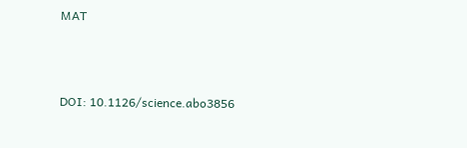MAT



DOI: 10.1126/science.abo3856